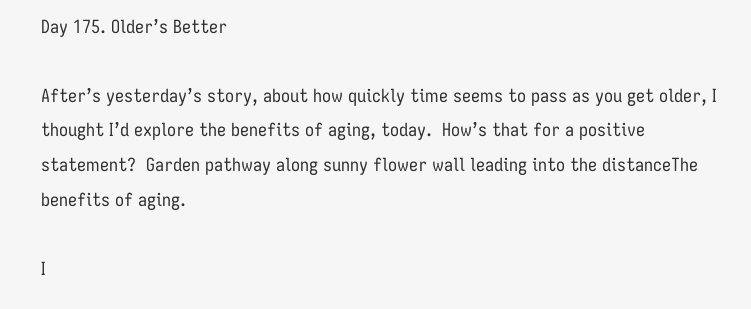Day 175. Older’s Better

After’s yesterday’s story, about how quickly time seems to pass as you get older, I thought I’d explore the benefits of aging, today.  How’s that for a positive statement?  Garden pathway along sunny flower wall leading into the distanceThe benefits of aging.

I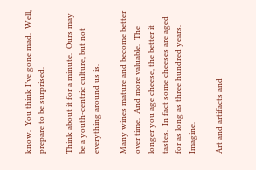know.  You think I’ve gone mad.  Well, prepare to be surprised.

Think about it for a minute.  Ours may be a youth-centric culture, but not everything around us is.

Many wines mature and become better over time.  And more valuable.  The longer you age cheese, the better it tastes.  In fact some cheeses are aged for as long as three hundred years.  Imagine.

Art and artifacts and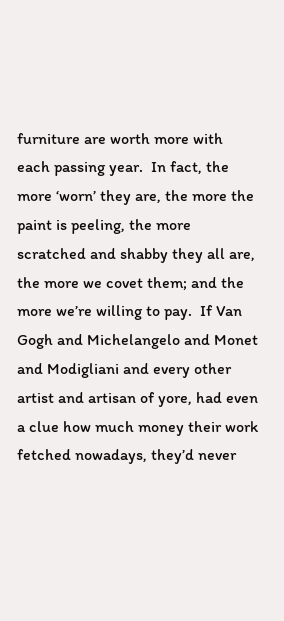furniture are worth more with each passing year.  In fact, the more ‘worn’ they are, the more the paint is peeling, the more scratched and shabby they all are, the more we covet them; and the more we’re willing to pay.  If Van Gogh and Michelangelo and Monet and Modigliani and every other artist and artisan of yore, had even a clue how much money their work fetched nowadays, they’d never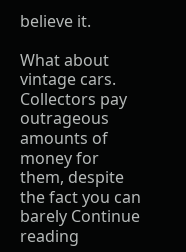believe it.

What about vintage cars.  Collectors pay outrageous amounts of money for them, despite the fact you can barely Continue reading